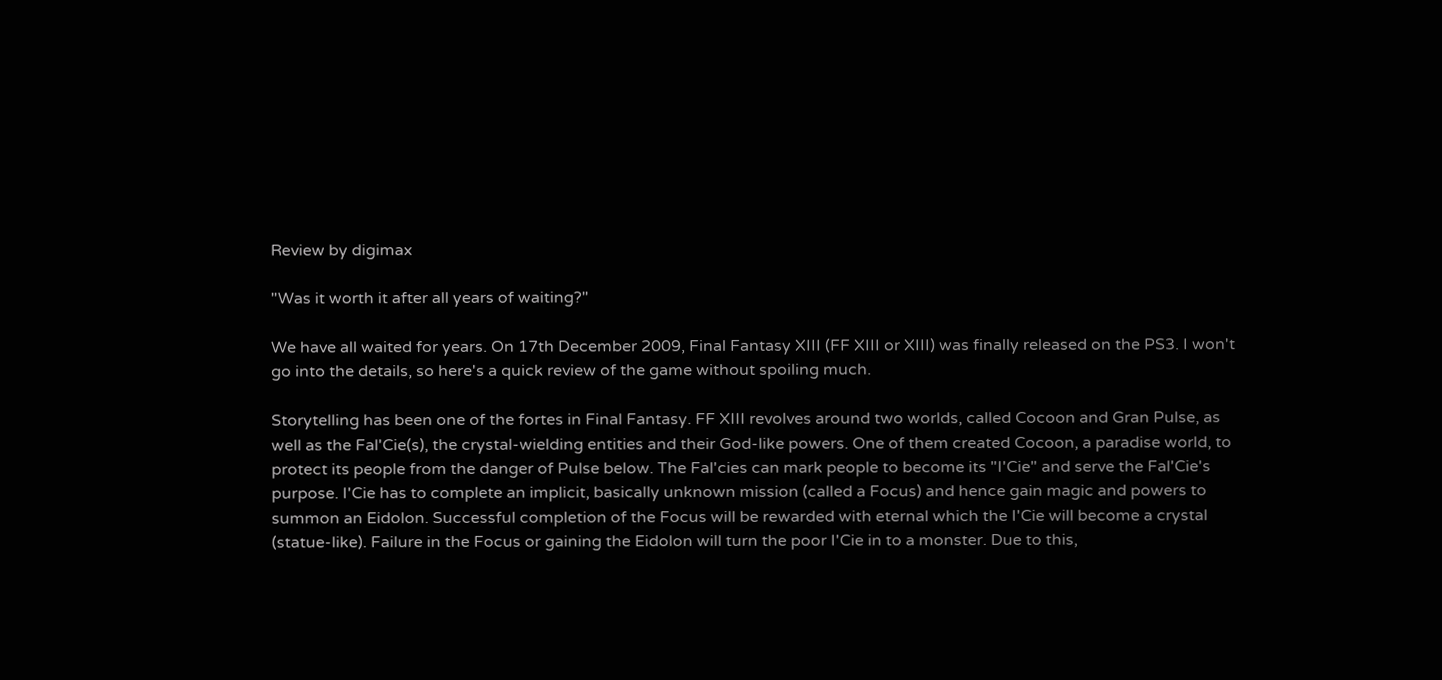Review by digimax

"Was it worth it after all years of waiting?"

We have all waited for years. On 17th December 2009, Final Fantasy XIII (FF XIII or XIII) was finally released on the PS3. I won't go into the details, so here's a quick review of the game without spoiling much.

Storytelling has been one of the fortes in Final Fantasy. FF XIII revolves around two worlds, called Cocoon and Gran Pulse, as well as the Fal'Cie(s), the crystal-wielding entities and their God-like powers. One of them created Cocoon, a paradise world, to protect its people from the danger of Pulse below. The Fal'cies can mark people to become its "I'Cie" and serve the Fal'Cie's purpose. I'Cie has to complete an implicit, basically unknown mission (called a Focus) and hence gain magic and powers to summon an Eidolon. Successful completion of the Focus will be rewarded with eternal which the I'Cie will become a crystal (statue-like). Failure in the Focus or gaining the Eidolon will turn the poor I'Cie in to a monster. Due to this,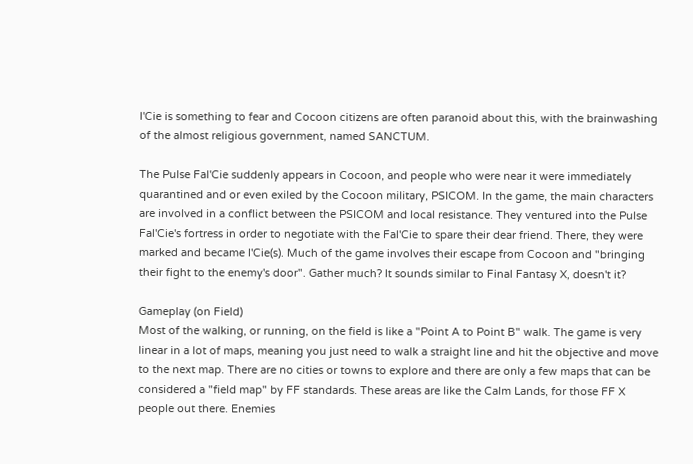I'Cie is something to fear and Cocoon citizens are often paranoid about this, with the brainwashing of the almost religious government, named SANCTUM.

The Pulse Fal'Cie suddenly appears in Cocoon, and people who were near it were immediately quarantined and or even exiled by the Cocoon military, PSICOM. In the game, the main characters are involved in a conflict between the PSICOM and local resistance. They ventured into the Pulse Fal'Cie's fortress in order to negotiate with the Fal'Cie to spare their dear friend. There, they were marked and became I'Cie(s). Much of the game involves their escape from Cocoon and "bringing their fight to the enemy's door". Gather much? It sounds similar to Final Fantasy X, doesn't it?

Gameplay (on Field)
Most of the walking, or running, on the field is like a "Point A to Point B" walk. The game is very linear in a lot of maps, meaning you just need to walk a straight line and hit the objective and move to the next map. There are no cities or towns to explore and there are only a few maps that can be considered a "field map" by FF standards. These areas are like the Calm Lands, for those FF X people out there. Enemies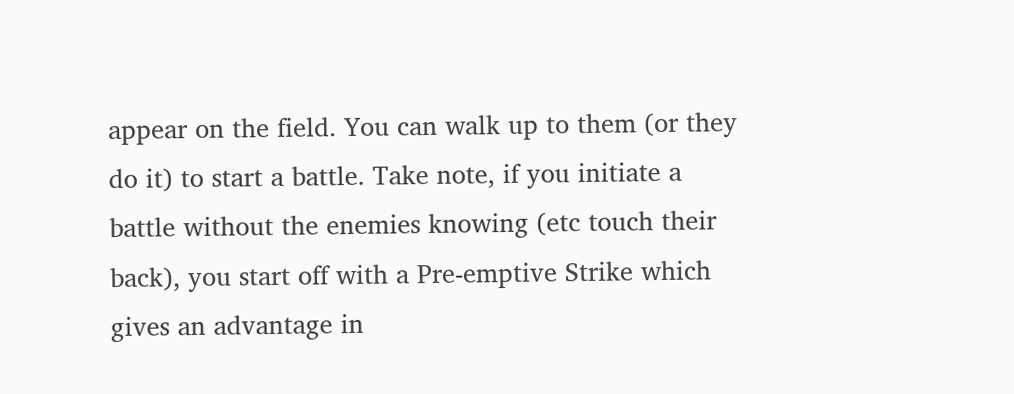appear on the field. You can walk up to them (or they do it) to start a battle. Take note, if you initiate a battle without the enemies knowing (etc touch their back), you start off with a Pre-emptive Strike which gives an advantage in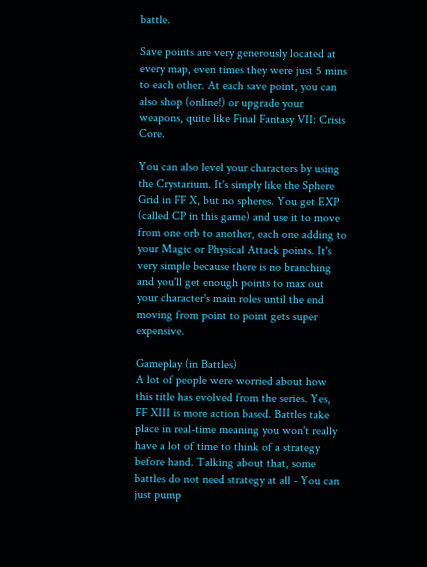battle.

Save points are very generously located at every map, even times they were just 5 mins to each other. At each save point, you can also shop (online!) or upgrade your weapons, quite like Final Fantasy VII: Crisis Core.

You can also level your characters by using the Crystarium. It's simply like the Sphere Grid in FF X, but no spheres. You get EXP (called CP in this game) and use it to move from one orb to another, each one adding to your Magic or Physical Attack points. It's very simple because there is no branching and you'll get enough points to max out your character's main roles until the end moving from point to point gets super expensive.

Gameplay (in Battles)
A lot of people were worried about how this title has evolved from the series. Yes, FF XIII is more action based. Battles take place in real-time meaning you won't really have a lot of time to think of a strategy before hand. Talking about that, some battles do not need strategy at all - You can just pump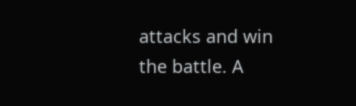attacks and win the battle. A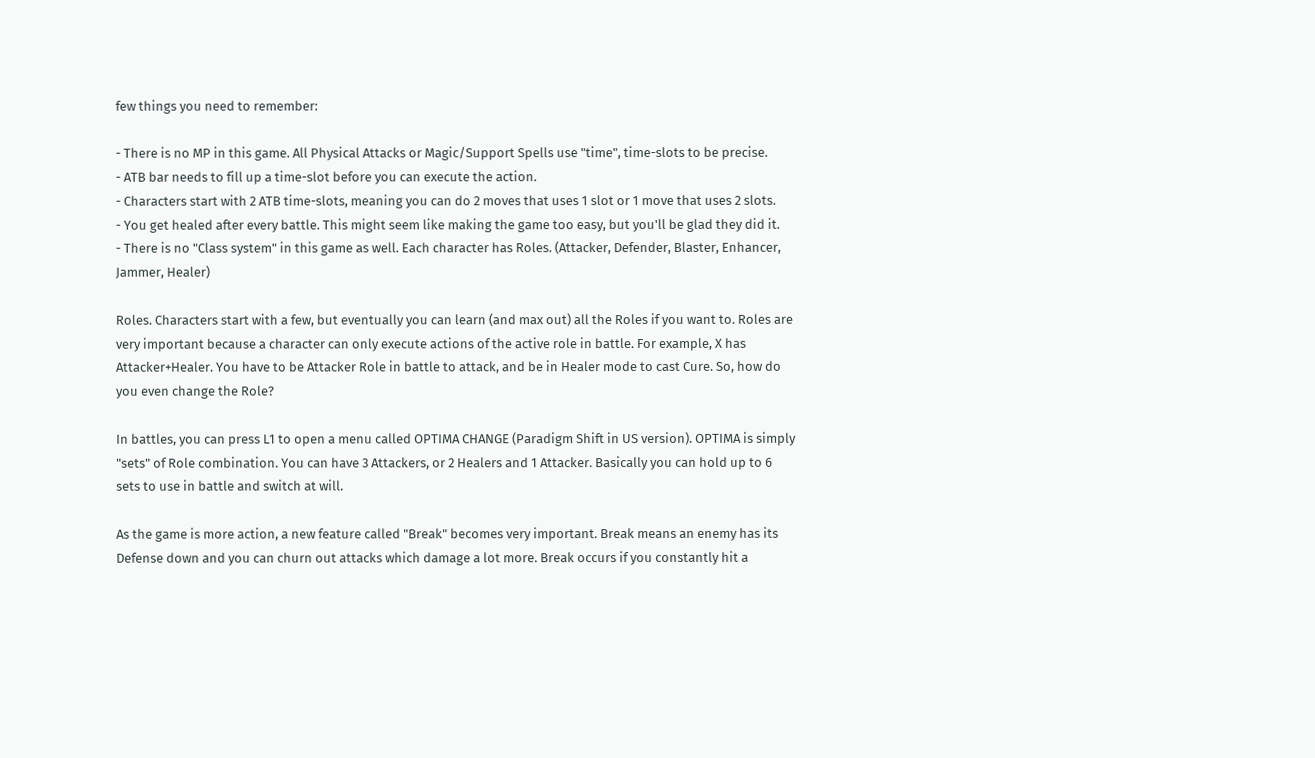few things you need to remember:

- There is no MP in this game. All Physical Attacks or Magic/Support Spells use "time", time-slots to be precise.
- ATB bar needs to fill up a time-slot before you can execute the action.
- Characters start with 2 ATB time-slots, meaning you can do 2 moves that uses 1 slot or 1 move that uses 2 slots.
- You get healed after every battle. This might seem like making the game too easy, but you'll be glad they did it.
- There is no "Class system" in this game as well. Each character has Roles. (Attacker, Defender, Blaster, Enhancer, Jammer, Healer)

Roles. Characters start with a few, but eventually you can learn (and max out) all the Roles if you want to. Roles are very important because a character can only execute actions of the active role in battle. For example, X has Attacker+Healer. You have to be Attacker Role in battle to attack, and be in Healer mode to cast Cure. So, how do you even change the Role?

In battles, you can press L1 to open a menu called OPTIMA CHANGE (Paradigm Shift in US version). OPTIMA is simply "sets" of Role combination. You can have 3 Attackers, or 2 Healers and 1 Attacker. Basically you can hold up to 6 sets to use in battle and switch at will.

As the game is more action, a new feature called "Break" becomes very important. Break means an enemy has its Defense down and you can churn out attacks which damage a lot more. Break occurs if you constantly hit a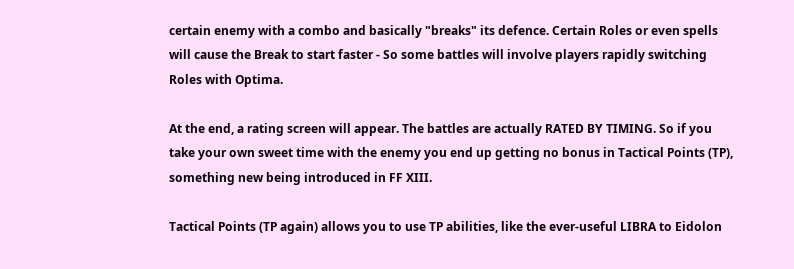certain enemy with a combo and basically "breaks" its defence. Certain Roles or even spells will cause the Break to start faster - So some battles will involve players rapidly switching Roles with Optima.

At the end, a rating screen will appear. The battles are actually RATED BY TIMING. So if you take your own sweet time with the enemy you end up getting no bonus in Tactical Points (TP), something new being introduced in FF XIII.

Tactical Points (TP again) allows you to use TP abilities, like the ever-useful LIBRA to Eidolon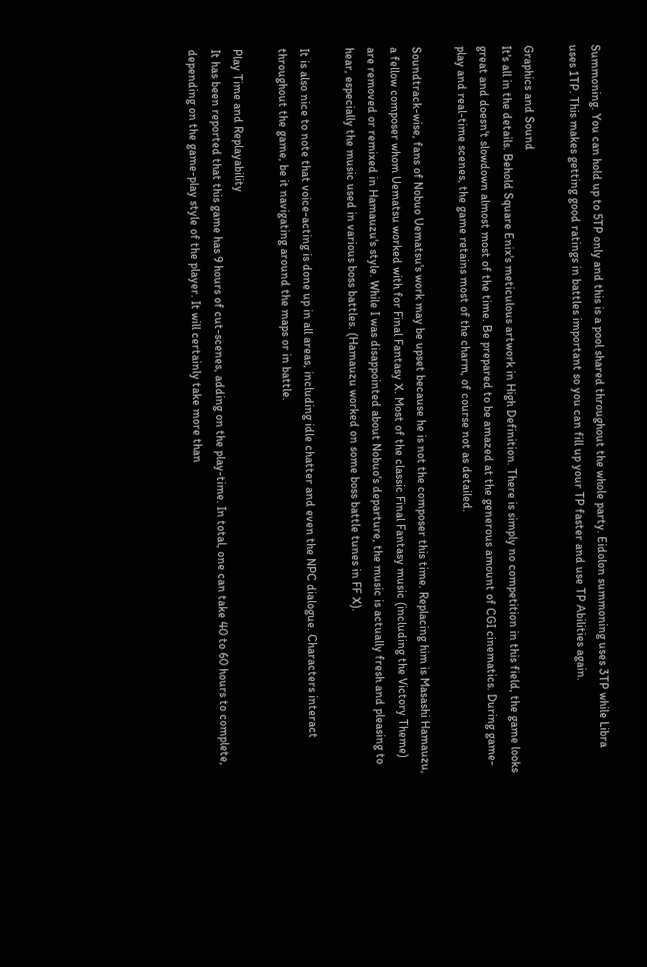Summoning. You can hold up to 5TP only and this is a pool shared throughout the whole party. Eidolon summoning uses 3TP while Libra uses 1TP. This makes getting good ratings in battles important so you can fill up your TP faster and use TP Abilities again.

Graphics and Sound
It's all in the details. Behold Square Enix's meticulous artwork in High Definition. There is simply no competition in this field, the game looks great and doesn't slowdown almost most of the time. Be prepared to be amazed at the generous amount of CGI cinematics. During game-play and real-time scenes, the game retains most of the charm, of course not as detailed.

Soundtrack-wise, fans of Nobuo Uematsu's work may be upset because he is not the composer this time. Replacing him is Masashi Hamauzu, a fellow composer whom Uematsu worked with for Final Fantasy X. Most of the classic Final Fantasy music (including the Victory Theme) are removed or remixed in Hamauzu's style. While I was disappointed about Nobuo's departure, the music is actually fresh and pleasing to hear, especially the music used in various boss battles. (Hamauzu worked on some boss battle tunes in FF X).

It is also nice to note that voice-acting is done up in all areas, including idle chatter and even the NPC dialogue. Characters interact throughout the game, be it navigating around the maps or in battle.

Play Time and Replayability
It has been reported that this game has 9 hours of cut-scenes, adding on the play-time. In total, one can take 40 to 60 hours to complete, depending on the game-play style of the player. It will certainly take more than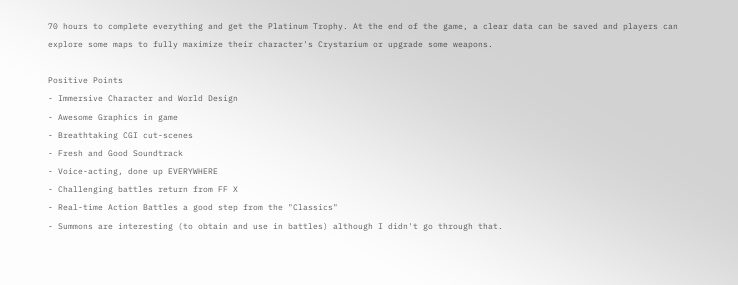70 hours to complete everything and get the Platinum Trophy. At the end of the game, a clear data can be saved and players can explore some maps to fully maximize their character's Crystarium or upgrade some weapons.

Positive Points
- Immersive Character and World Design
- Awesome Graphics in game
- Breathtaking CGI cut-scenes
- Fresh and Good Soundtrack
- Voice-acting, done up EVERYWHERE
- Challenging battles return from FF X
- Real-time Action Battles a good step from the "Classics"
- Summons are interesting (to obtain and use in battles) although I didn't go through that.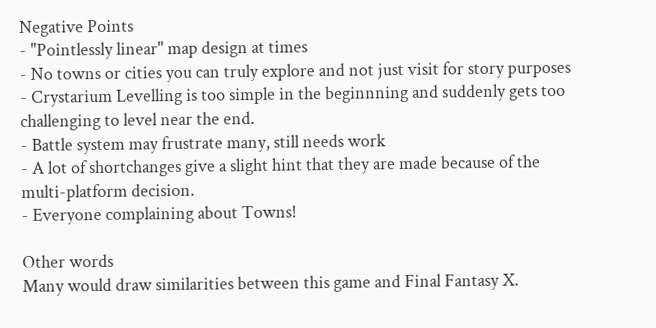Negative Points
- "Pointlessly linear" map design at times
- No towns or cities you can truly explore and not just visit for story purposes
- Crystarium Levelling is too simple in the beginnning and suddenly gets too challenging to level near the end.
- Battle system may frustrate many, still needs work
- A lot of shortchanges give a slight hint that they are made because of the multi-platform decision.
- Everyone complaining about Towns!

Other words
Many would draw similarities between this game and Final Fantasy X.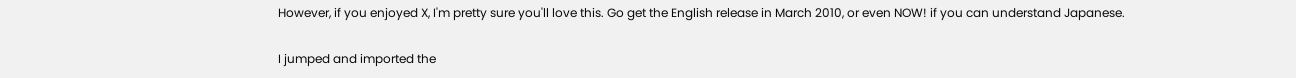However, if you enjoyed X, I'm pretty sure you'll love this. Go get the English release in March 2010, or even NOW! if you can understand Japanese.

I jumped and imported the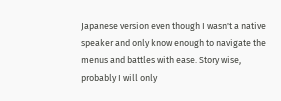Japanese version even though I wasn't a native speaker and only know enough to navigate the menus and battles with ease. Story wise, probably I will only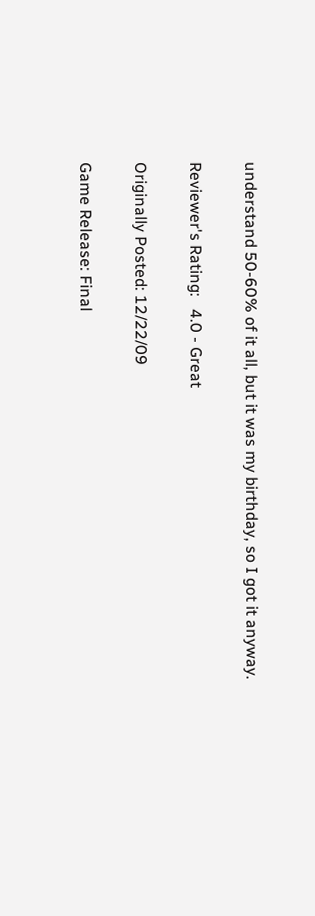understand 50-60% of it all, but it was my birthday, so I got it anyway.

Reviewer's Rating:   4.0 - Great

Originally Posted: 12/22/09

Game Release: Final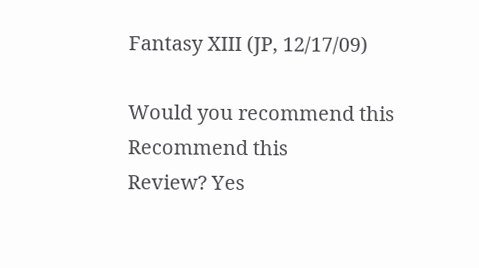Fantasy XIII (JP, 12/17/09)

Would you recommend this
Recommend this
Review? Yes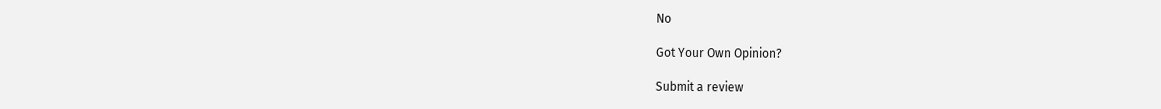No

Got Your Own Opinion?

Submit a review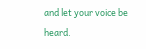and let your voice be heard.